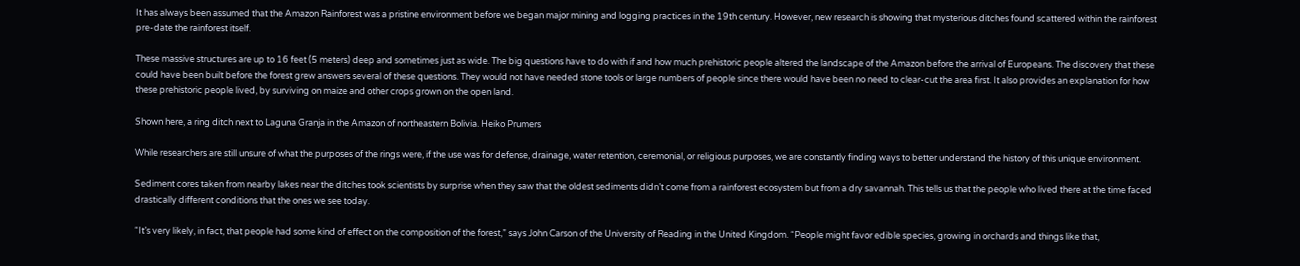It has always been assumed that the Amazon Rainforest was a pristine environment before we began major mining and logging practices in the 19th century. However, new research is showing that mysterious ditches found scattered within the rainforest pre-date the rainforest itself.

These massive structures are up to 16 feet (5 meters) deep and sometimes just as wide. The big questions have to do with if and how much prehistoric people altered the landscape of the Amazon before the arrival of Europeans. The discovery that these could have been built before the forest grew answers several of these questions. They would not have needed stone tools or large numbers of people since there would have been no need to clear-cut the area first. It also provides an explanation for how these prehistoric people lived, by surviving on maize and other crops grown on the open land.

Shown here, a ring ditch next to Laguna Granja in the Amazon of northeastern Bolivia. Heiko Prumers

While researchers are still unsure of what the purposes of the rings were, if the use was for defense, drainage, water retention, ceremonial, or religious purposes, we are constantly finding ways to better understand the history of this unique environment.

Sediment cores taken from nearby lakes near the ditches took scientists by surprise when they saw that the oldest sediments didn’t come from a rainforest ecosystem but from a dry savannah. This tells us that the people who lived there at the time faced drastically different conditions that the ones we see today.

“It’s very likely, in fact, that people had some kind of effect on the composition of the forest,” says John Carson of the University of Reading in the United Kingdom. “People might favor edible species, growing in orchards and things like that,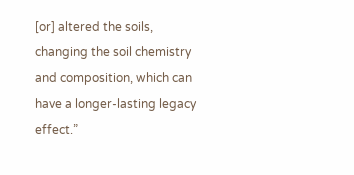[or] altered the soils, changing the soil chemistry and composition, which can have a longer-lasting legacy effect.”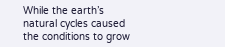While the earth’s natural cycles caused the conditions to grow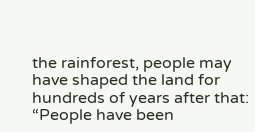the rainforest, people may have shaped the land for hundreds of years after that: “People have been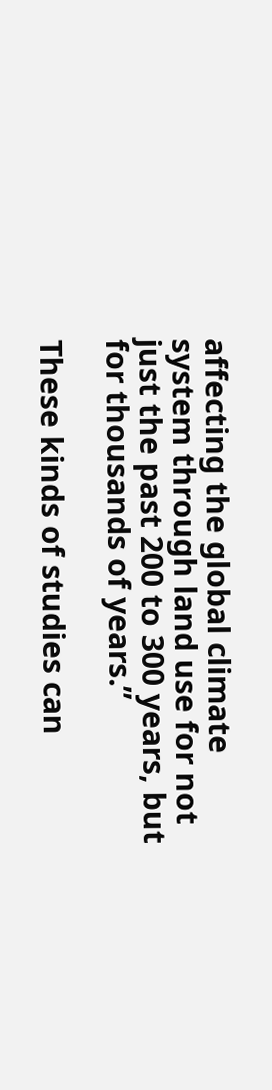affecting the global climate system through land use for not just the past 200 to 300 years, but for thousands of years.”

These kinds of studies can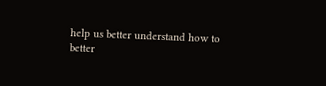help us better understand how to better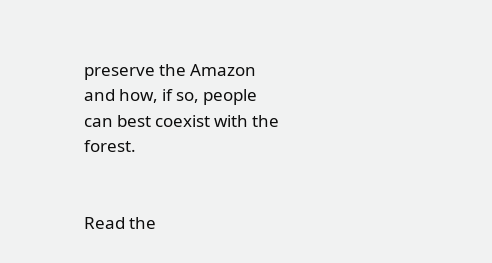preserve the Amazon and how, if so, people can best coexist with the forest.


Read the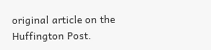original article on the Huffington Post.